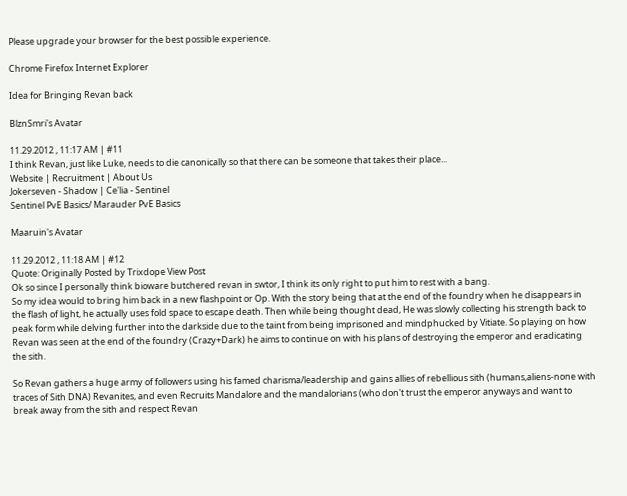Please upgrade your browser for the best possible experience.

Chrome Firefox Internet Explorer

Idea for Bringing Revan back

BlznSmri's Avatar

11.29.2012 , 11:17 AM | #11
I think Revan, just like Luke, needs to die canonically so that there can be someone that takes their place...
Website | Recruitment | About Us
Jokerseven - Shadow | Ce'lia - Sentinel
Sentinel PvE Basics/ Marauder PvE Basics

Maaruin's Avatar

11.29.2012 , 11:18 AM | #12
Quote: Originally Posted by Trixdope View Post
Ok so since I personally think bioware butchered revan in swtor, I think its only right to put him to rest with a bang.
So my idea would to bring him back in a new flashpoint or Op. With the story being that at the end of the foundry when he disappears in the flash of light, he actually uses fold space to escape death. Then while being thought dead, He was slowly collecting his strength back to peak form while delving further into the darkside due to the taint from being imprisoned and mindphucked by Vitiate. So playing on how Revan was seen at the end of the foundry (Crazy+Dark) he aims to continue on with his plans of destroying the emperor and eradicating the sith.

So Revan gathers a huge army of followers using his famed charisma/leadership and gains allies of rebellious sith (humans,aliens-none with traces of Sith DNA) Revanites, and even Recruits Mandalore and the mandalorians (who don't trust the emperor anyways and want to break away from the sith and respect Revan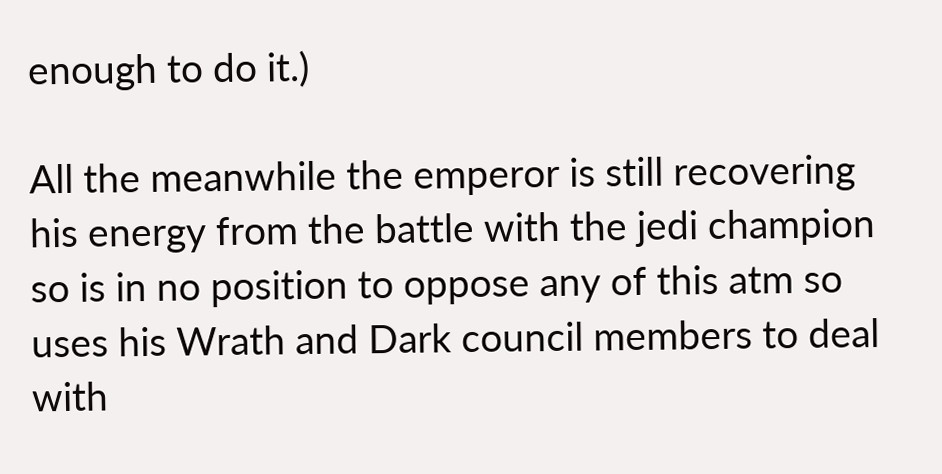enough to do it.)

All the meanwhile the emperor is still recovering his energy from the battle with the jedi champion so is in no position to oppose any of this atm so uses his Wrath and Dark council members to deal with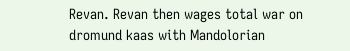Revan. Revan then wages total war on dromund kaas with Mandolorian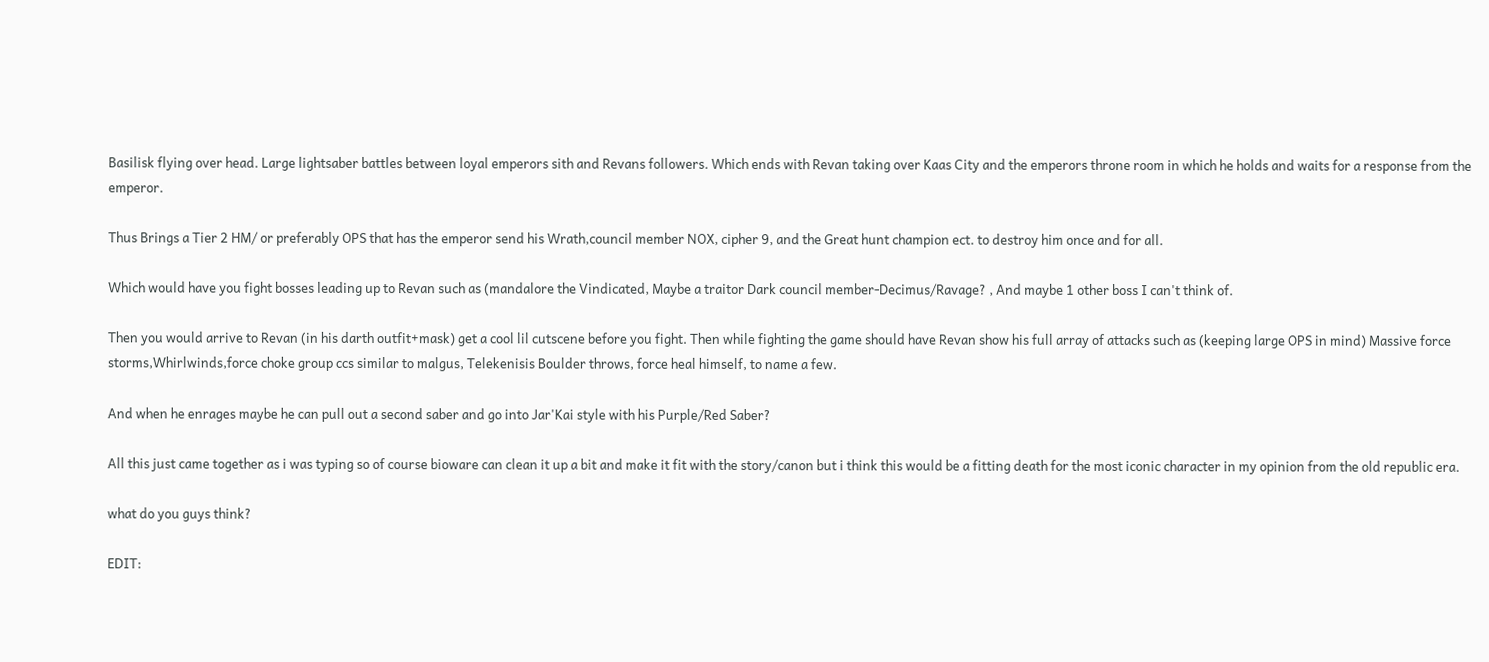Basilisk flying over head. Large lightsaber battles between loyal emperors sith and Revans followers. Which ends with Revan taking over Kaas City and the emperors throne room in which he holds and waits for a response from the emperor.

Thus Brings a Tier 2 HM/ or preferably OPS that has the emperor send his Wrath,council member NOX, cipher 9, and the Great hunt champion ect. to destroy him once and for all.

Which would have you fight bosses leading up to Revan such as (mandalore the Vindicated, Maybe a traitor Dark council member-Decimus/Ravage? , And maybe 1 other boss I can't think of.

Then you would arrive to Revan (in his darth outfit+mask) get a cool lil cutscene before you fight. Then while fighting the game should have Revan show his full array of attacks such as (keeping large OPS in mind) Massive force storms,Whirlwinds,force choke group ccs similar to malgus, Telekenisis Boulder throws, force heal himself, to name a few.

And when he enrages maybe he can pull out a second saber and go into Jar'Kai style with his Purple/Red Saber?

All this just came together as i was typing so of course bioware can clean it up a bit and make it fit with the story/canon but i think this would be a fitting death for the most iconic character in my opinion from the old republic era.

what do you guys think?

EDIT: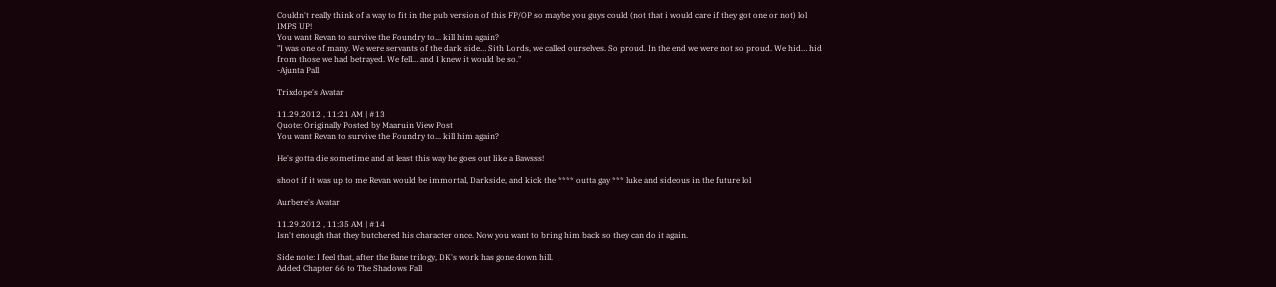Couldn't really think of a way to fit in the pub version of this FP/OP so maybe you guys could (not that i would care if they got one or not) lol IMPS UP!
You want Revan to survive the Foundry to... kill him again?
"I was one of many. We were servants of the dark side… Sith Lords, we called ourselves. So proud. In the end we were not so proud. We hid… hid from those we had betrayed. We fell… and I knew it would be so."
-Ajunta Pall

Trixdope's Avatar

11.29.2012 , 11:21 AM | #13
Quote: Originally Posted by Maaruin View Post
You want Revan to survive the Foundry to... kill him again?

He's gotta die sometime and at least this way he goes out like a Bawsss!

shoot if it was up to me Revan would be immortal, Darkside, and kick the **** outta gay *** luke and sideous in the future lol

Aurbere's Avatar

11.29.2012 , 11:35 AM | #14
Isn't enough that they butchered his character once. Now you want to bring him back so they can do it again.

Side note: I feel that, after the Bane trilogy, DK's work has gone down hill.
Added Chapter 66 to The Shadows Fall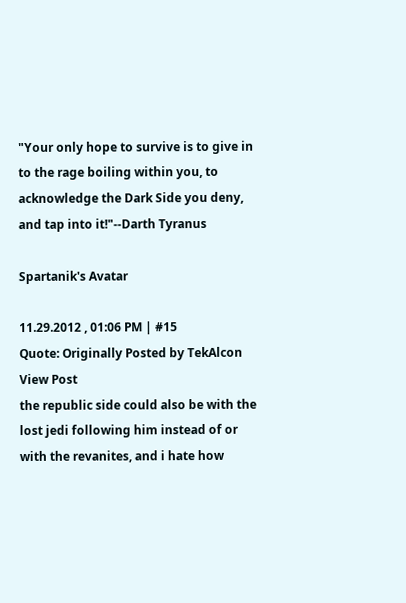"Your only hope to survive is to give in to the rage boiling within you, to acknowledge the Dark Side you deny, and tap into it!"--Darth Tyranus

Spartanik's Avatar

11.29.2012 , 01:06 PM | #15
Quote: Originally Posted by TekAlcon View Post
the republic side could also be with the lost jedi following him instead of or with the revanites, and i hate how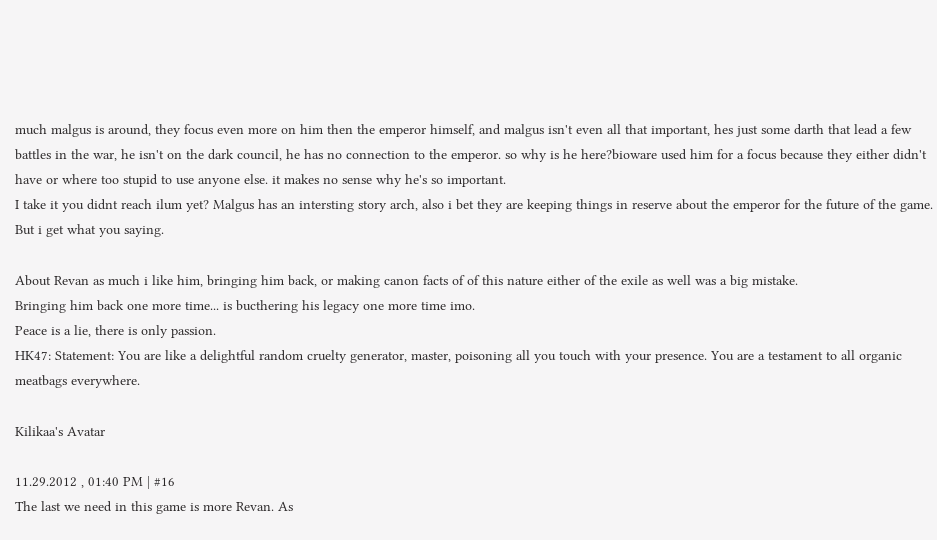much malgus is around, they focus even more on him then the emperor himself, and malgus isn't even all that important, hes just some darth that lead a few battles in the war, he isn't on the dark council, he has no connection to the emperor. so why is he here?bioware used him for a focus because they either didn't have or where too stupid to use anyone else. it makes no sense why he's so important.
I take it you didnt reach ilum yet? Malgus has an intersting story arch, also i bet they are keeping things in reserve about the emperor for the future of the game.
But i get what you saying.

About Revan as much i like him, bringing him back, or making canon facts of of this nature either of the exile as well was a big mistake.
Bringing him back one more time... is bucthering his legacy one more time imo.
Peace is a lie, there is only passion.
HK47: Statement: You are like a delightful random cruelty generator, master, poisoning all you touch with your presence. You are a testament to all organic meatbags everywhere.

Kilikaa's Avatar

11.29.2012 , 01:40 PM | #16
The last we need in this game is more Revan. As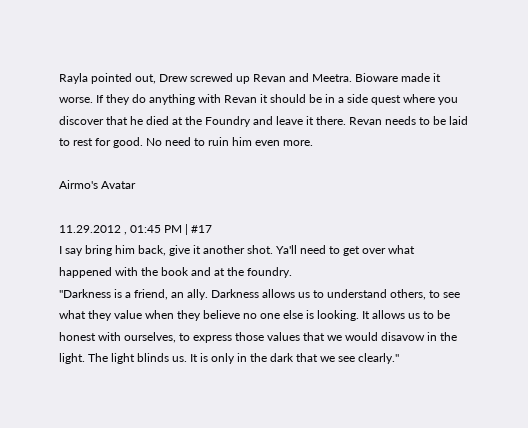Rayla pointed out, Drew screwed up Revan and Meetra. Bioware made it worse. If they do anything with Revan it should be in a side quest where you discover that he died at the Foundry and leave it there. Revan needs to be laid to rest for good. No need to ruin him even more.

Airmo's Avatar

11.29.2012 , 01:45 PM | #17
I say bring him back, give it another shot. Ya'll need to get over what happened with the book and at the foundry.
"Darkness is a friend, an ally. Darkness allows us to understand others, to see what they value when they believe no one else is looking. It allows us to be honest with ourselves, to express those values that we would disavow in the light. The light blinds us. It is only in the dark that we see clearly."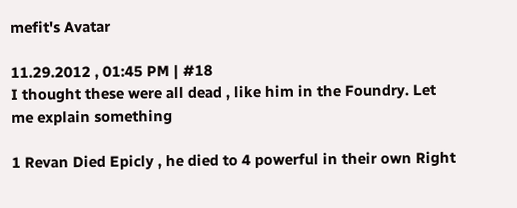mefit's Avatar

11.29.2012 , 01:45 PM | #18
I thought these were all dead , like him in the Foundry. Let me explain something

1 Revan Died Epicly , he died to 4 powerful in their own Right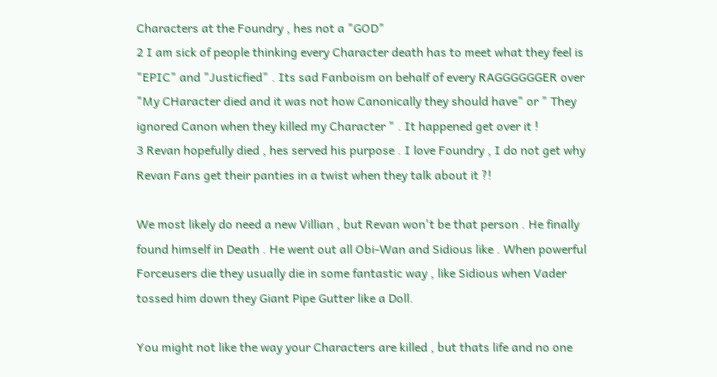Characters at the Foundry , hes not a "GOD"
2 I am sick of people thinking every Character death has to meet what they feel is "EPIC" and "Justicfied" . Its sad Fanboism on behalf of every RAGGGGGGER over "My CHaracter died and it was not how Canonically they should have" or " They ignored Canon when they killed my Character " . It happened get over it !
3 Revan hopefully died , hes served his purpose . I love Foundry , I do not get why Revan Fans get their panties in a twist when they talk about it ?!

We most likely do need a new Villian , but Revan won't be that person . He finally found himself in Death . He went out all Obi-Wan and Sidious like . When powerful Forceusers die they usually die in some fantastic way , like Sidious when Vader tossed him down they Giant Pipe Gutter like a Doll.

You might not like the way your Characters are killed , but thats life and no one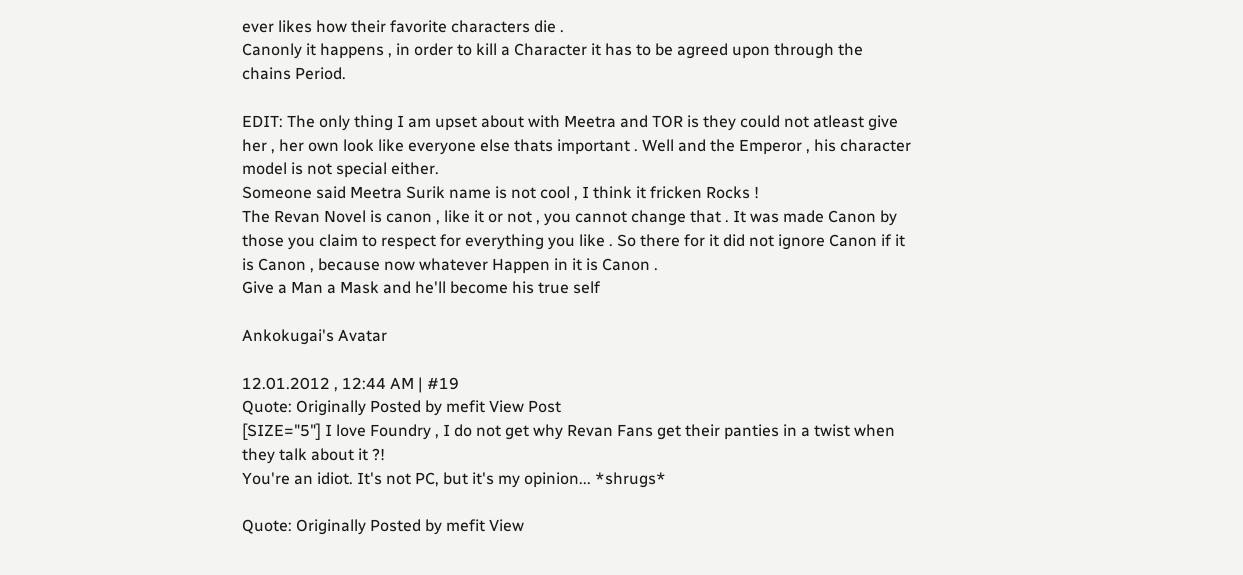ever likes how their favorite characters die .
Canonly it happens , in order to kill a Character it has to be agreed upon through the chains Period.

EDIT: The only thing I am upset about with Meetra and TOR is they could not atleast give her , her own look like everyone else thats important . Well and the Emperor , his character model is not special either.
Someone said Meetra Surik name is not cool , I think it fricken Rocks !
The Revan Novel is canon , like it or not , you cannot change that . It was made Canon by those you claim to respect for everything you like . So there for it did not ignore Canon if it is Canon , because now whatever Happen in it is Canon .
Give a Man a Mask and he'll become his true self

Ankokugai's Avatar

12.01.2012 , 12:44 AM | #19
Quote: Originally Posted by mefit View Post
[SIZE="5"] I love Foundry , I do not get why Revan Fans get their panties in a twist when they talk about it ?!
You're an idiot. It's not PC, but it's my opinion... *shrugs*

Quote: Originally Posted by mefit View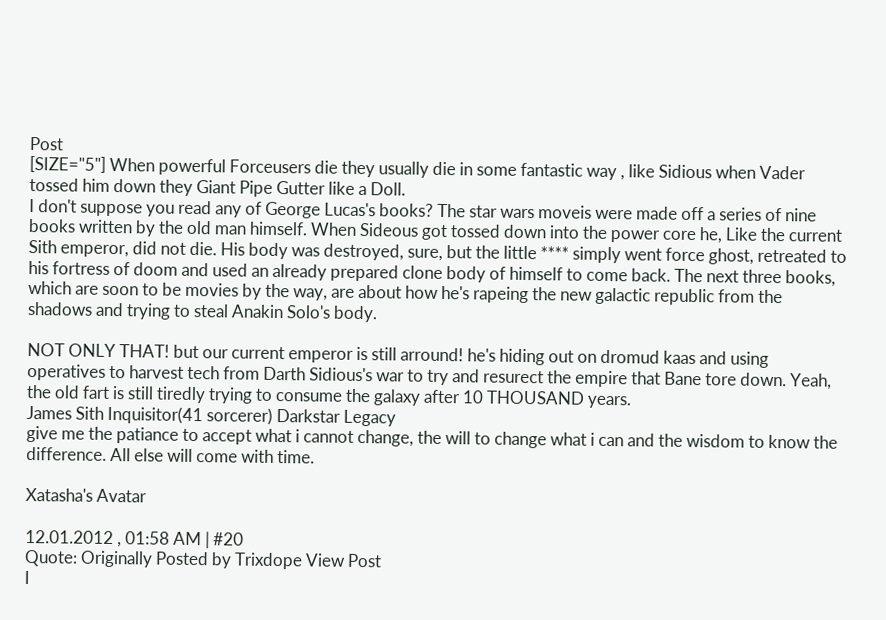Post
[SIZE="5"] When powerful Forceusers die they usually die in some fantastic way , like Sidious when Vader tossed him down they Giant Pipe Gutter like a Doll.
I don't suppose you read any of George Lucas's books? The star wars moveis were made off a series of nine books written by the old man himself. When Sideous got tossed down into the power core he, Like the current Sith emperor, did not die. His body was destroyed, sure, but the little **** simply went force ghost, retreated to his fortress of doom and used an already prepared clone body of himself to come back. The next three books, which are soon to be movies by the way, are about how he's rapeing the new galactic republic from the shadows and trying to steal Anakin Solo's body.

NOT ONLY THAT! but our current emperor is still arround! he's hiding out on dromud kaas and using operatives to harvest tech from Darth Sidious's war to try and resurect the empire that Bane tore down. Yeah, the old fart is still tiredly trying to consume the galaxy after 10 THOUSAND years.
James Sith Inquisitor(41 sorcerer) Darkstar Legacy
give me the patiance to accept what i cannot change, the will to change what i can and the wisdom to know the difference. All else will come with time.

Xatasha's Avatar

12.01.2012 , 01:58 AM | #20
Quote: Originally Posted by Trixdope View Post
I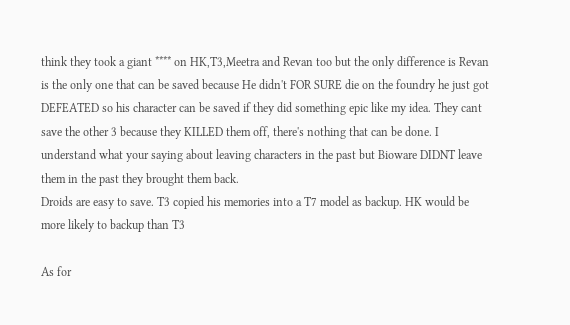think they took a giant **** on HK,T3,Meetra and Revan too but the only difference is Revan is the only one that can be saved because He didn't FOR SURE die on the foundry he just got DEFEATED so his character can be saved if they did something epic like my idea. They cant save the other 3 because they KILLED them off, there's nothing that can be done. I understand what your saying about leaving characters in the past but Bioware DIDNT leave them in the past they brought them back.
Droids are easy to save. T3 copied his memories into a T7 model as backup. HK would be more likely to backup than T3

As for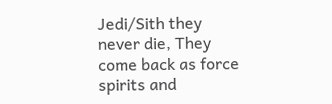Jedi/Sith they never die, They come back as force spirits and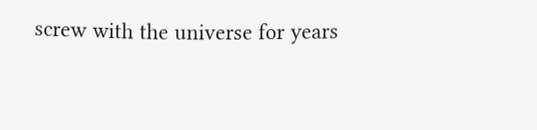screw with the universe for years